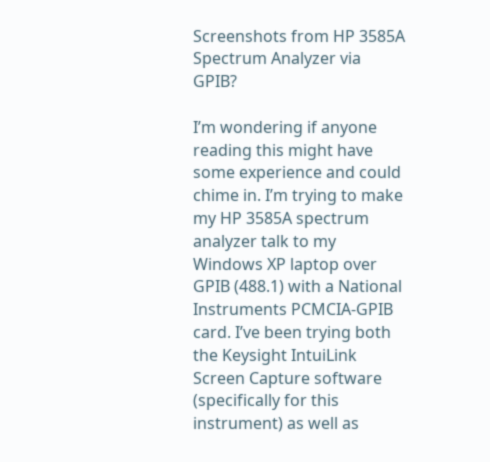Screenshots from HP 3585A Spectrum Analyzer via GPIB?

I’m wondering if anyone reading this might have some experience and could chime in. I’m trying to make my HP 3585A spectrum analyzer talk to my Windows XP laptop over GPIB (488.1) with a National Instruments PCMCIA-GPIB card. I’ve been trying both the Keysight IntuiLink Screen Capture software (specifically for this instrument) as well as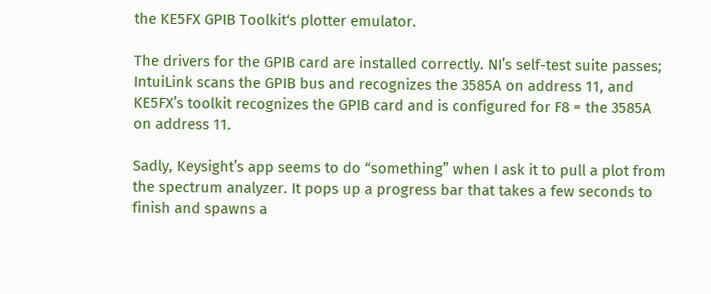the KE5FX GPIB Toolkit‘s plotter emulator.

The drivers for the GPIB card are installed correctly. NI’s self-test suite passes; IntuiLink scans the GPIB bus and recognizes the 3585A on address 11, and KE5FX’s toolkit recognizes the GPIB card and is configured for F8 = the 3585A on address 11.

Sadly, Keysight’s app seems to do “something” when I ask it to pull a plot from the spectrum analyzer. It pops up a progress bar that takes a few seconds to finish and spawns a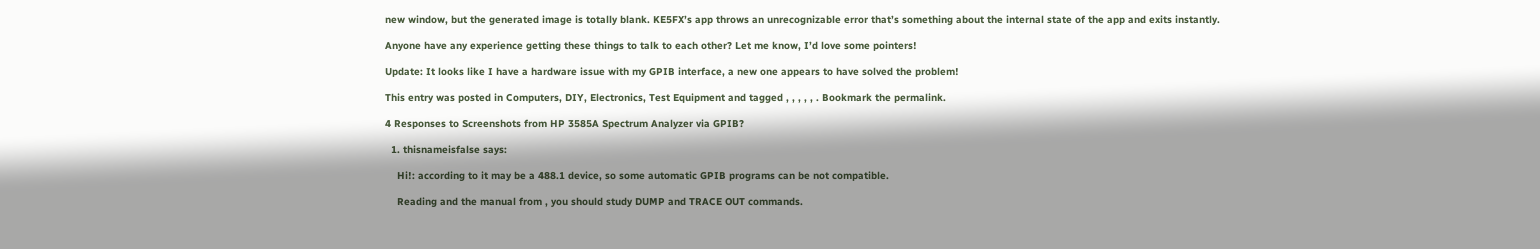new window, but the generated image is totally blank. KE5FX’s app throws an unrecognizable error that’s something about the internal state of the app and exits instantly.

Anyone have any experience getting these things to talk to each other? Let me know, I’d love some pointers!

Update: It looks like I have a hardware issue with my GPIB interface, a new one appears to have solved the problem!

This entry was posted in Computers, DIY, Electronics, Test Equipment and tagged , , , , , . Bookmark the permalink.

4 Responses to Screenshots from HP 3585A Spectrum Analyzer via GPIB?

  1. thisnameisfalse says:

    Hi!: according to it may be a 488.1 device, so some automatic GPIB programs can be not compatible.

    Reading and the manual from , you should study DUMP and TRACE OUT commands.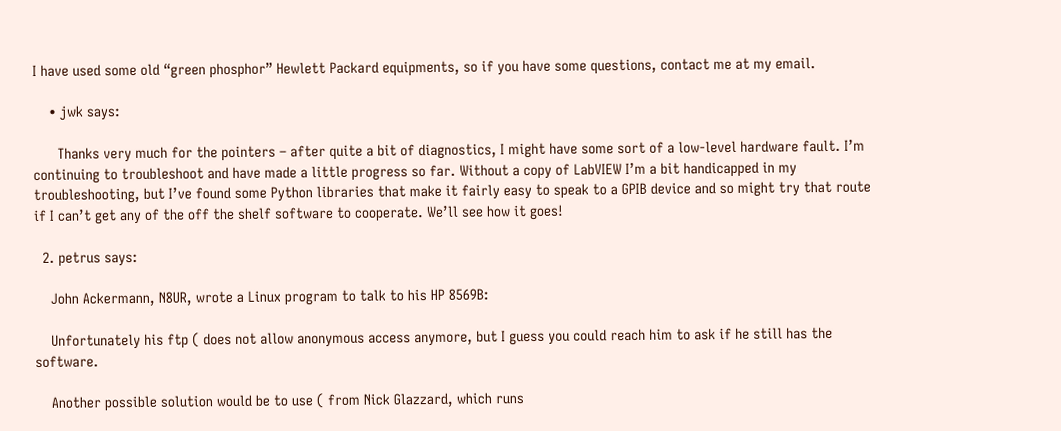I have used some old “green phosphor” Hewlett Packard equipments, so if you have some questions, contact me at my email.

    • jwk says:

      Thanks very much for the pointers – after quite a bit of diagnostics, I might have some sort of a low-level hardware fault. I’m continuing to troubleshoot and have made a little progress so far. Without a copy of LabVIEW I’m a bit handicapped in my troubleshooting, but I’ve found some Python libraries that make it fairly easy to speak to a GPIB device and so might try that route if I can’t get any of the off the shelf software to cooperate. We’ll see how it goes!

  2. petrus says:

    John Ackermann, N8UR, wrote a Linux program to talk to his HP 8569B:

    Unfortunately his ftp ( does not allow anonymous access anymore, but I guess you could reach him to ask if he still has the software.

    Another possible solution would be to use ( from Nick Glazzard, which runs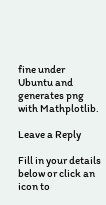fine under Ubuntu and generates png with Mathplotlib.

Leave a Reply

Fill in your details below or click an icon to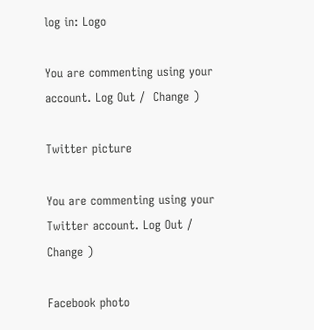log in: Logo

You are commenting using your account. Log Out /  Change )

Twitter picture

You are commenting using your Twitter account. Log Out /  Change )

Facebook photo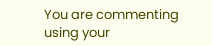You are commenting using your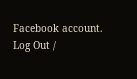Facebook account. Log Out /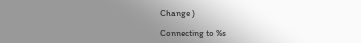Change )

Connecting to %s